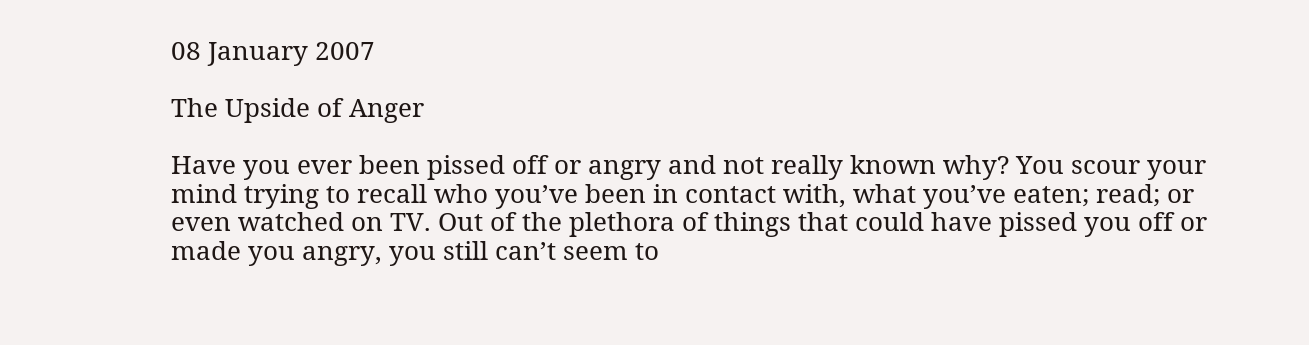08 January 2007

The Upside of Anger

Have you ever been pissed off or angry and not really known why? You scour your mind trying to recall who you’ve been in contact with, what you’ve eaten; read; or even watched on TV. Out of the plethora of things that could have pissed you off or made you angry, you still can’t seem to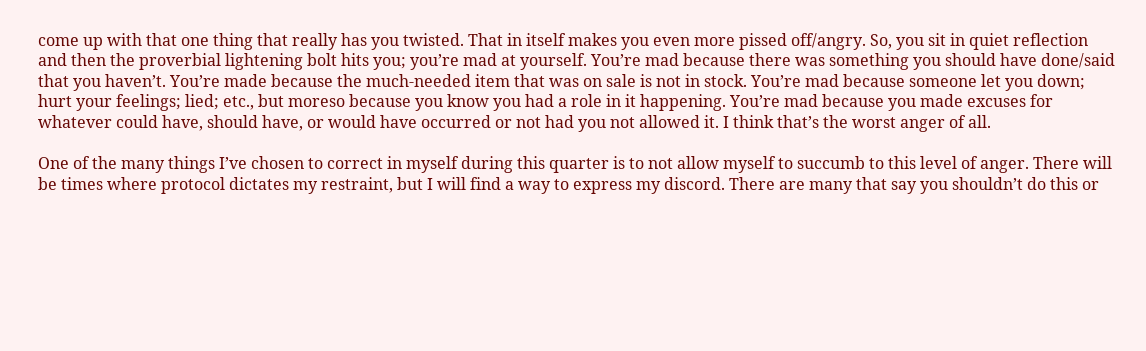come up with that one thing that really has you twisted. That in itself makes you even more pissed off/angry. So, you sit in quiet reflection and then the proverbial lightening bolt hits you; you’re mad at yourself. You’re mad because there was something you should have done/said that you haven’t. You’re made because the much-needed item that was on sale is not in stock. You’re mad because someone let you down; hurt your feelings; lied; etc., but moreso because you know you had a role in it happening. You’re mad because you made excuses for whatever could have, should have, or would have occurred or not had you not allowed it. I think that’s the worst anger of all.

One of the many things I’ve chosen to correct in myself during this quarter is to not allow myself to succumb to this level of anger. There will be times where protocol dictates my restraint, but I will find a way to express my discord. There are many that say you shouldn’t do this or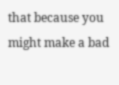that because you might make a bad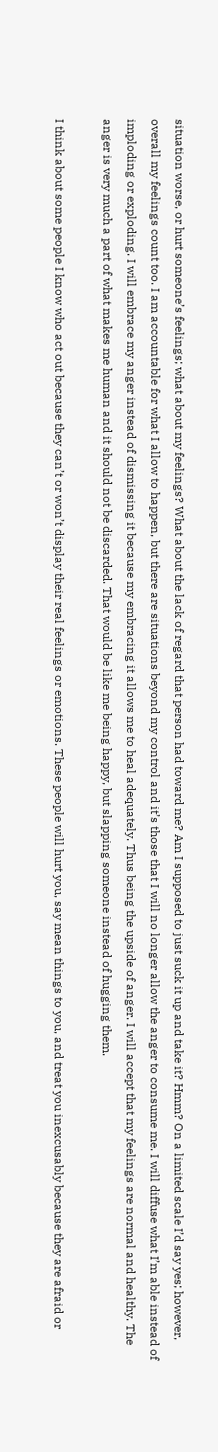situation worse, or hurt someone’s feelings; what about my feelings? What about the lack of regard that person had toward me? Am I supposed to just suck it up and take it? Hmm? On a limited scale I’d say yes; however, overall my feelings count too. I am accountable for what I allow to happen, but there are situations beyond my control and it’s those that I will no longer allow the anger to consume me. I will diffuse what I’m able instead of imploding or exploding. I will embrace my anger instead of dismissing it because my embracing it allows me to heal adequately. Thus being the upside of anger. I will accept that my feelings are normal and healthy. The anger is very much a part of what makes me human and it should not be discarded. That would be like me being happy, but slapping someone instead of hugging them.

I think about some people I know who act out because they can’t or won’t display their real feelings or emotions. These people will hurt you, say mean things to you, and treat you inexcusably because they are afraid or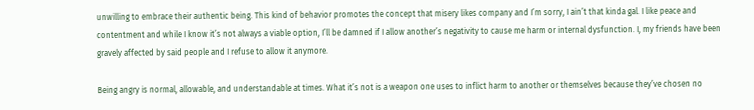unwilling to embrace their authentic being. This kind of behavior promotes the concept that misery likes company and I’m sorry, I ain’t that kinda gal. I like peace and contentment and while I know it’s not always a viable option, I’ll be damned if I allow another’s negativity to cause me harm or internal dysfunction. I, my friends have been gravely affected by said people and I refuse to allow it anymore.

Being angry is normal, allowable, and understandable at times. What it’s not is a weapon one uses to inflict harm to another or themselves because they’ve chosen no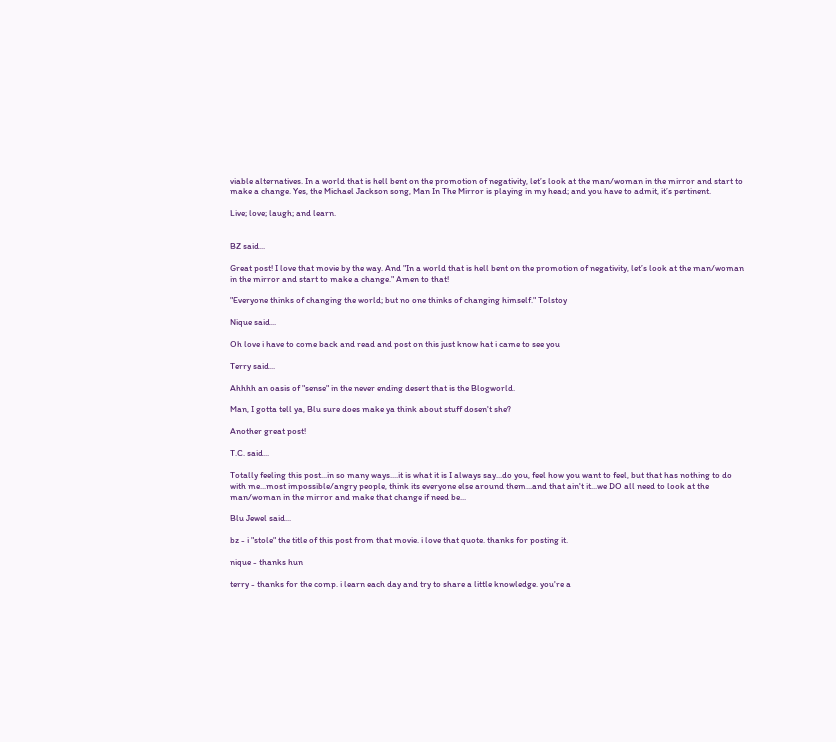viable alternatives. In a world that is hell bent on the promotion of negativity, let’s look at the man/woman in the mirror and start to make a change. Yes, the Michael Jackson song, Man In The Mirror is playing in my head; and you have to admit, it’s pertinent.

Live; love; laugh; and learn.


BZ said...

Great post! I love that movie by the way. And "In a world that is hell bent on the promotion of negativity, let’s look at the man/woman in the mirror and start to make a change." Amen to that!

"Everyone thinks of changing the world; but no one thinks of changing himself." Tolstoy

Nique said...

Oh love i have to come back and read and post on this just know hat i came to see you

Terry said...

Ahhhh an oasis of "sense" in the never ending desert that is the Blogworld.

Man, I gotta tell ya, Blu sure does make ya think about stuff dosen't she?

Another great post!

T.C. said...

Totally feeling this post...in so many ways....it is what it is I always say...do you, feel how you want to feel, but that has nothing to do with me...most impossible/angry people, think its everyone else around them...and that ain't it...we DO all need to look at the man/woman in the mirror and make that change if need be...

Blu Jewel said...

bz - i "stole" the title of this post from that movie. i love that quote. thanks for posting it.

nique - thanks hun

terry - thanks for the comp. i learn each day and try to share a little knowledge. you're a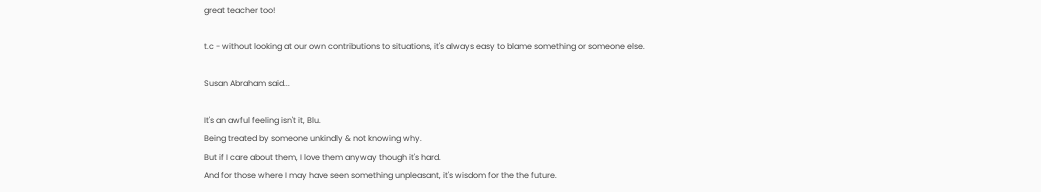great teacher too!

t.c - without looking at our own contributions to situations, it's always easy to blame something or someone else.

Susan Abraham said...

It's an awful feeling isn't it, Blu.
Being treated by someone unkindly & not knowing why.
But if I care about them, I love them anyway though it's hard.
And for those where I may have seen something unpleasant, it's wisdom for the the future.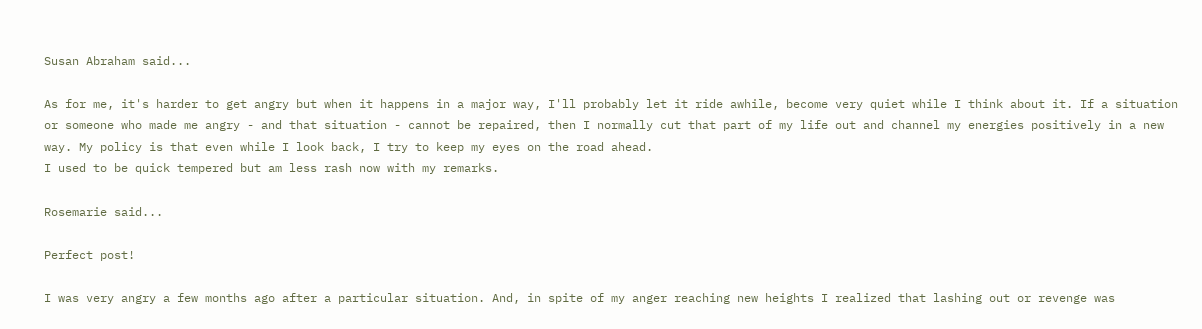Susan Abraham said...

As for me, it's harder to get angry but when it happens in a major way, I'll probably let it ride awhile, become very quiet while I think about it. If a situation or someone who made me angry - and that situation - cannot be repaired, then I normally cut that part of my life out and channel my energies positively in a new way. My policy is that even while I look back, I try to keep my eyes on the road ahead.
I used to be quick tempered but am less rash now with my remarks.

Rosemarie said...

Perfect post!

I was very angry a few months ago after a particular situation. And, in spite of my anger reaching new heights I realized that lashing out or revenge was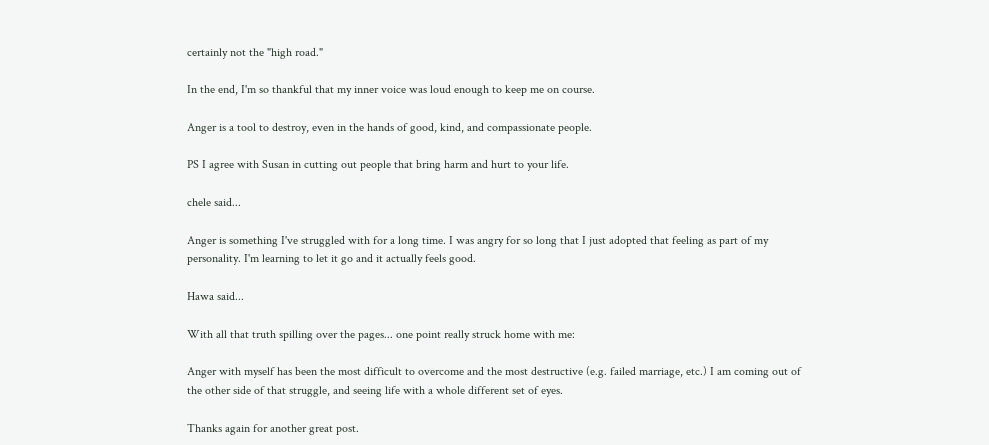certainly not the "high road."

In the end, I'm so thankful that my inner voice was loud enough to keep me on course.

Anger is a tool to destroy, even in the hands of good, kind, and compassionate people.

PS I agree with Susan in cutting out people that bring harm and hurt to your life.

chele said...

Anger is something I've struggled with for a long time. I was angry for so long that I just adopted that feeling as part of my personality. I'm learning to let it go and it actually feels good.

Hawa said...

With all that truth spilling over the pages... one point really struck home with me:

Anger with myself has been the most difficult to overcome and the most destructive (e.g. failed marriage, etc.) I am coming out of the other side of that struggle, and seeing life with a whole different set of eyes.

Thanks again for another great post.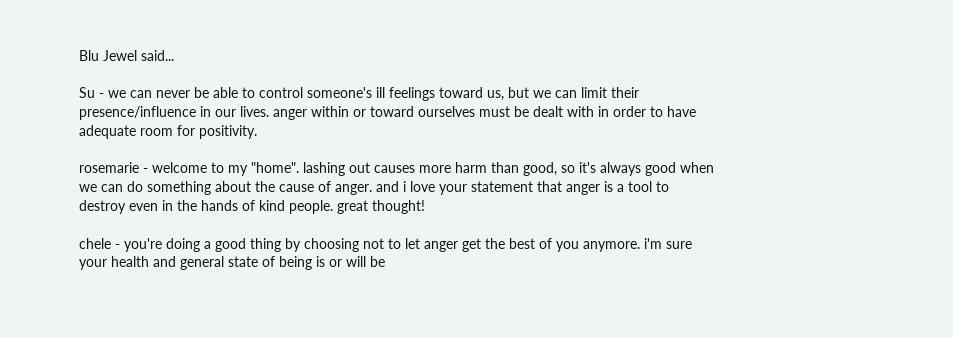Blu Jewel said...

Su - we can never be able to control someone's ill feelings toward us, but we can limit their presence/influence in our lives. anger within or toward ourselves must be dealt with in order to have adequate room for positivity.

rosemarie - welcome to my "home". lashing out causes more harm than good, so it's always good when we can do something about the cause of anger. and i love your statement that anger is a tool to destroy even in the hands of kind people. great thought!

chele - you're doing a good thing by choosing not to let anger get the best of you anymore. i'm sure your health and general state of being is or will be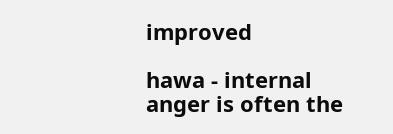improved

hawa - internal anger is often the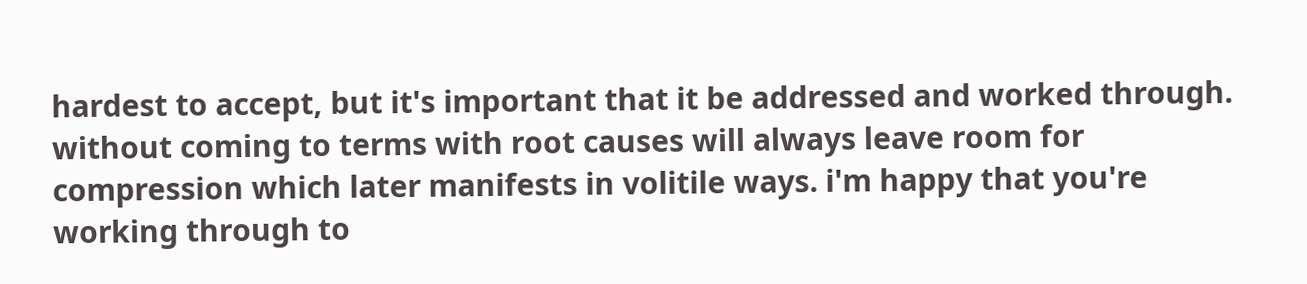hardest to accept, but it's important that it be addressed and worked through. without coming to terms with root causes will always leave room for compression which later manifests in volitile ways. i'm happy that you're working through to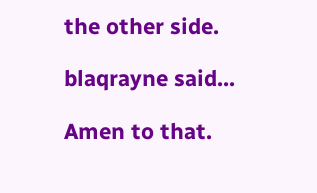the other side.

blaqrayne said...

Amen to that.